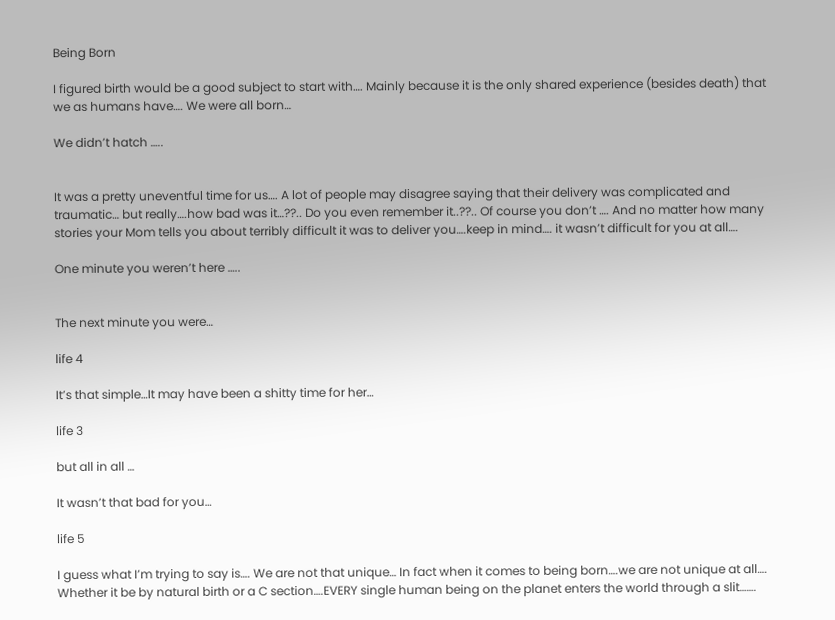Being Born

I figured birth would be a good subject to start with…. Mainly because it is the only shared experience (besides death) that we as humans have…. We were all born…

We didn’t hatch …..


It was a pretty uneventful time for us…. A lot of people may disagree saying that their delivery was complicated and traumatic… but really….how bad was it…??.. Do you even remember it..??.. Of course you don’t …. And no matter how many stories your Mom tells you about terribly difficult it was to deliver you….keep in mind…. it wasn’t difficult for you at all….

One minute you weren’t here …..


The next minute you were…

life 4

It’s that simple…It may have been a shitty time for her…

life 3

but all in all …

It wasn’t that bad for you…

life 5

I guess what I’m trying to say is…. We are not that unique… In fact when it comes to being born….we are not unique at all…. Whether it be by natural birth or a C section….EVERY single human being on the planet enters the world through a slit…….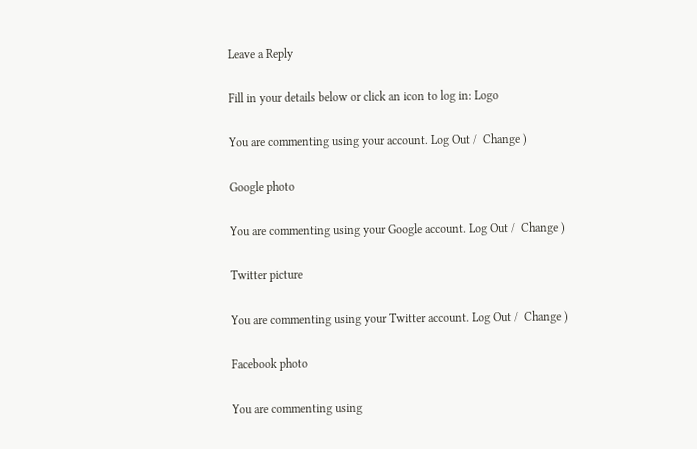Leave a Reply

Fill in your details below or click an icon to log in: Logo

You are commenting using your account. Log Out /  Change )

Google photo

You are commenting using your Google account. Log Out /  Change )

Twitter picture

You are commenting using your Twitter account. Log Out /  Change )

Facebook photo

You are commenting using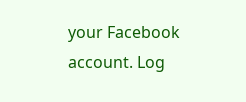your Facebook account. Log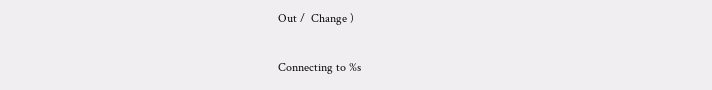Out /  Change )

Connecting to %s